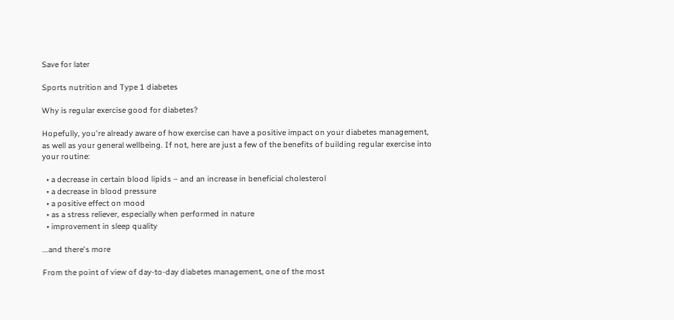Save for later

Sports nutrition and Type 1 diabetes

Why is regular exercise good for diabetes?

Hopefully, you're already aware of how exercise can have a positive impact on your diabetes management, as well as your general wellbeing. If not, here are just a few of the benefits of building regular exercise into your routine:

  • a decrease in certain blood lipids – and an increase in beneficial cholesterol
  • a decrease in blood pressure
  • a positive effect on mood
  • as a stress reliever, especially when performed in nature
  • improvement in sleep quality

...and there's more

From the point of view of day-to-day diabetes management, one of the most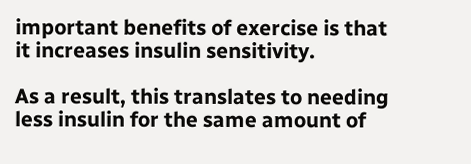important benefits of exercise is that it increases insulin sensitivity.

As a result, this translates to needing less insulin for the same amount of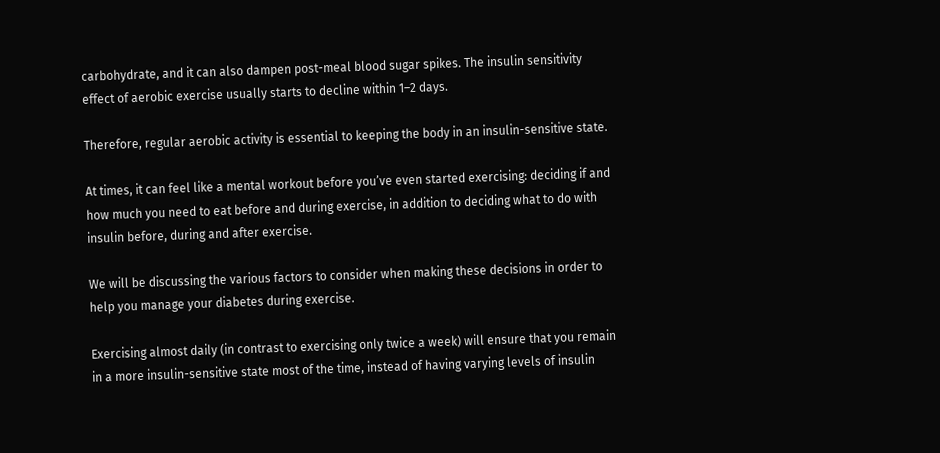carbohydrate, and it can also dampen post-meal blood sugar spikes. The insulin sensitivity effect of aerobic exercise usually starts to decline within 1–2 days.

Therefore, regular aerobic activity is essential to keeping the body in an insulin-sensitive state.

At times, it can feel like a mental workout before you’ve even started exercising: deciding if and how much you need to eat before and during exercise, in addition to deciding what to do with insulin before, during and after exercise.

We will be discussing the various factors to consider when making these decisions in order to help you manage your diabetes during exercise.

Exercising almost daily (in contrast to exercising only twice a week) will ensure that you remain in a more insulin-sensitive state most of the time, instead of having varying levels of insulin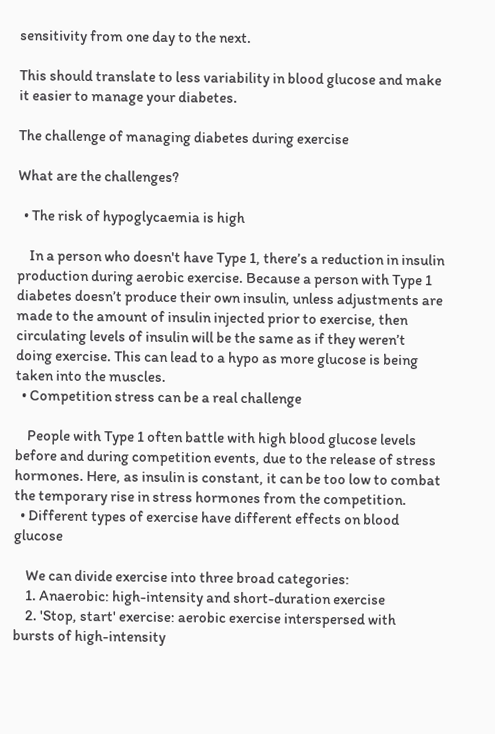sensitivity from one day to the next.

This should translate to less variability in blood glucose and make it easier to manage your diabetes.

The challenge of managing diabetes during exercise

What are the challenges?

  • The risk of hypoglycaemia is high

    In a person who doesn't have Type 1, there’s a reduction in insulin production during aerobic exercise. Because a person with Type 1 diabetes doesn’t produce their own insulin, unless adjustments are made to the amount of insulin injected prior to exercise, then circulating levels of insulin will be the same as if they weren’t doing exercise. This can lead to a hypo as more glucose is being taken into the muscles.
  • Competition stress can be a real challenge

    People with Type 1 often battle with high blood glucose levels before and during competition events, due to the release of stress hormones. Here, as insulin is constant, it can be too low to combat the temporary rise in stress hormones from the competition.
  • Different types of exercise have different effects on blood glucose

    We can divide exercise into three broad categories:
    1. Anaerobic: high-intensity and short-duration exercise
    2. 'Stop, start' exercise: aerobic exercise interspersed with bursts of high-intensity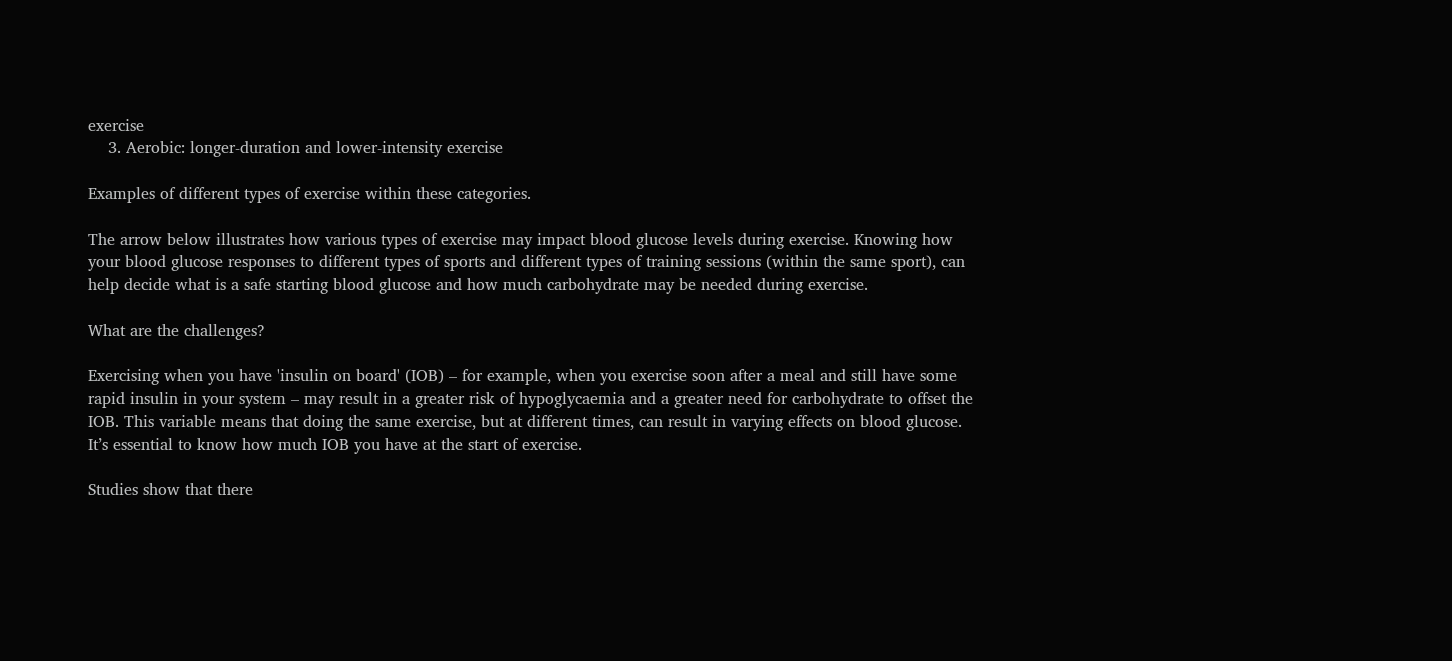exercise
    3. Aerobic: longer-duration and lower-intensity exercise

Examples of different types of exercise within these categories.

The arrow below illustrates how various types of exercise may impact blood glucose levels during exercise. Knowing how your blood glucose responses to different types of sports and different types of training sessions (within the same sport), can help decide what is a safe starting blood glucose and how much carbohydrate may be needed during exercise.

What are the challenges?

Exercising when you have 'insulin on board' (IOB) – for example, when you exercise soon after a meal and still have some rapid insulin in your system – may result in a greater risk of hypoglycaemia and a greater need for carbohydrate to offset the IOB. This variable means that doing the same exercise, but at different times, can result in varying effects on blood glucose. It’s essential to know how much IOB you have at the start of exercise.

Studies show that there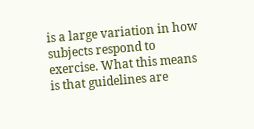is a large variation in how subjects respond to exercise. What this means is that guidelines are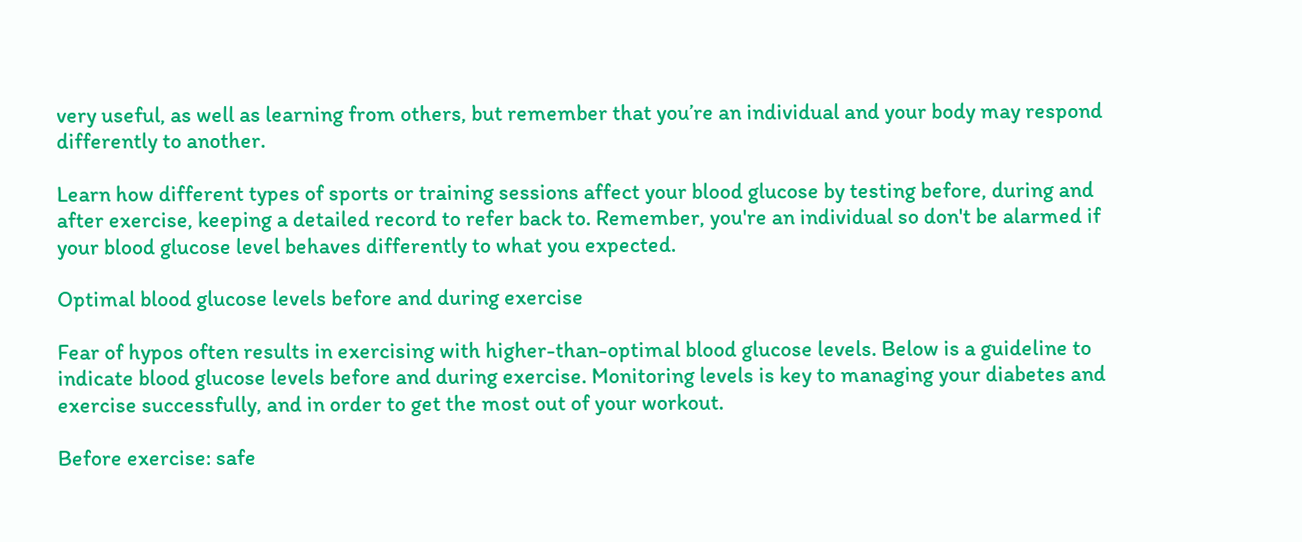very useful, as well as learning from others, but remember that you’re an individual and your body may respond differently to another.

Learn how different types of sports or training sessions affect your blood glucose by testing before, during and after exercise, keeping a detailed record to refer back to. Remember, you're an individual so don't be alarmed if your blood glucose level behaves differently to what you expected.

Optimal blood glucose levels before and during exercise

Fear of hypos often results in exercising with higher-than-optimal blood glucose levels. Below is a guideline to indicate blood glucose levels before and during exercise. Monitoring levels is key to managing your diabetes and exercise successfully, and in order to get the most out of your workout.

Before exercise: safe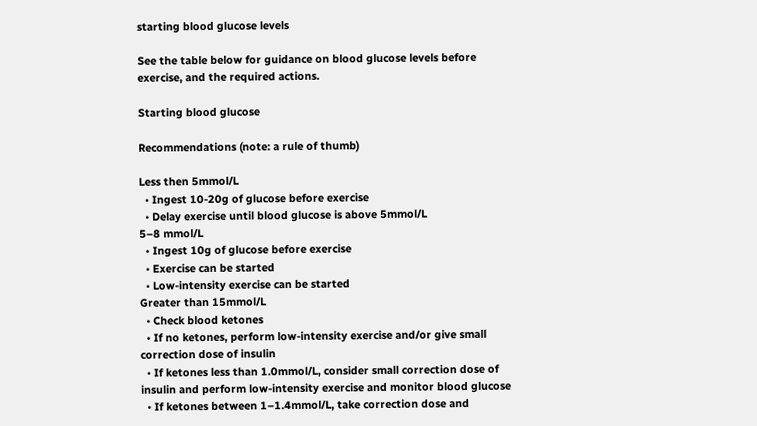starting blood glucose levels

See the table below for guidance on blood glucose levels before exercise, and the required actions.

Starting blood glucose

Recommendations (note: a rule of thumb)

Less then 5mmol/L
  • Ingest 10-20g of glucose before exercise
  • Delay exercise until blood glucose is above 5mmol/L
5–8 mmol/L
  • Ingest 10g of glucose before exercise
  • Exercise can be started
  • Low-intensity exercise can be started
Greater than 15mmol/L
  • Check blood ketones
  • If no ketones, perform low-intensity exercise and/or give small correction dose of insulin
  • If ketones less than 1.0mmol/L, consider small correction dose of insulin and perform low-intensity exercise and monitor blood glucose
  • If ketones between 1–1.4mmol/L, take correction dose and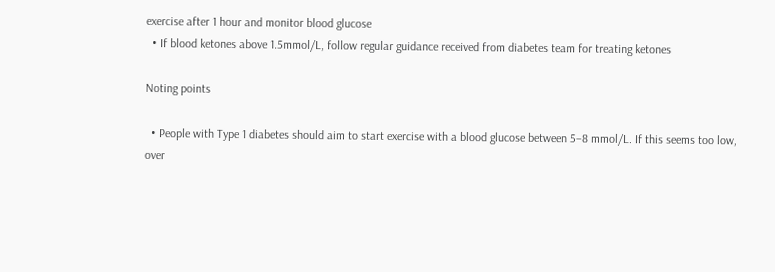exercise after 1 hour and monitor blood glucose
  • If blood ketones above 1.5mmol/L, follow regular guidance received from diabetes team for treating ketones

Noting points

  • People with Type 1 diabetes should aim to start exercise with a blood glucose between 5–8 mmol/L. If this seems too low, over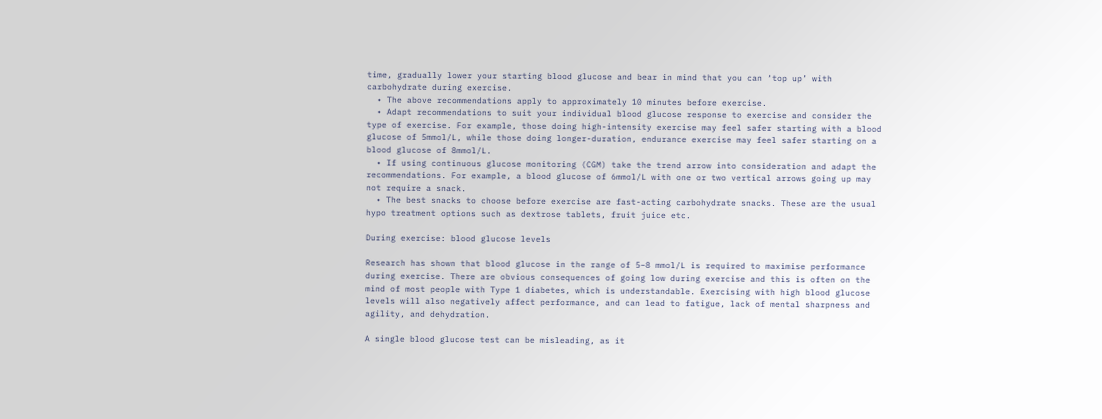time, gradually lower your starting blood glucose and bear in mind that you can ‘top up’ with carbohydrate during exercise.
  • The above recommendations apply to approximately 10 minutes before exercise.
  • Adapt recommendations to suit your individual blood glucose response to exercise and consider the type of exercise. For example, those doing high-intensity exercise may feel safer starting with a blood glucose of 5mmol/L, while those doing longer-duration, endurance exercise may feel safer starting on a blood glucose of 8mmol/L.
  • If using continuous glucose monitoring (CGM) take the trend arrow into consideration and adapt the recommendations. For example, a blood glucose of 6mmol/L with one or two vertical arrows going up may not require a snack.
  • The best snacks to choose before exercise are fast-acting carbohydrate snacks. These are the usual hypo treatment options such as dextrose tablets, fruit juice etc.

During exercise: blood glucose levels

Research has shown that blood glucose in the range of 5–8 mmol/L is required to maximise performance during exercise. There are obvious consequences of going low during exercise and this is often on the mind of most people with Type 1 diabetes, which is understandable. Exercising with high blood glucose levels will also negatively affect performance, and can lead to fatigue, lack of mental sharpness and agility, and dehydration.

A single blood glucose test can be misleading, as it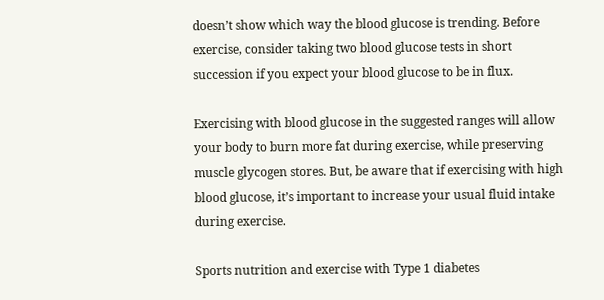doesn’t show which way the blood glucose is trending. Before exercise, consider taking two blood glucose tests in short succession if you expect your blood glucose to be in flux.

Exercising with blood glucose in the suggested ranges will allow your body to burn more fat during exercise, while preserving muscle glycogen stores. But, be aware that if exercising with high blood glucose, it’s important to increase your usual fluid intake during exercise.

Sports nutrition and exercise with Type 1 diabetes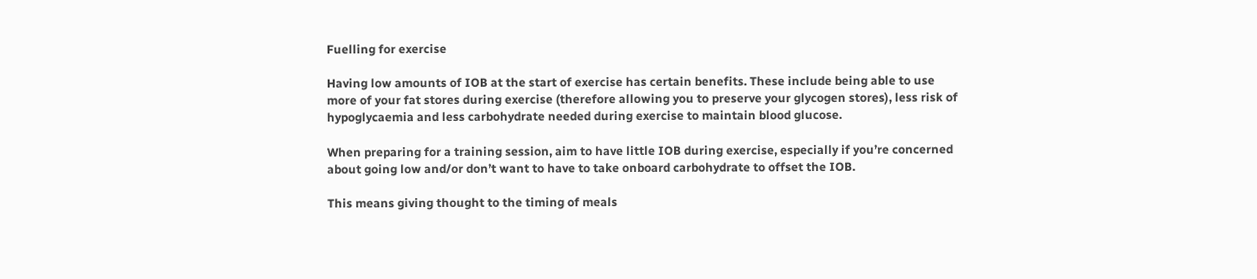Fuelling for exercise

Having low amounts of IOB at the start of exercise has certain benefits. These include being able to use more of your fat stores during exercise (therefore allowing you to preserve your glycogen stores), less risk of hypoglycaemia and less carbohydrate needed during exercise to maintain blood glucose.

When preparing for a training session, aim to have little IOB during exercise, especially if you’re concerned about going low and/or don’t want to have to take onboard carbohydrate to offset the IOB.

This means giving thought to the timing of meals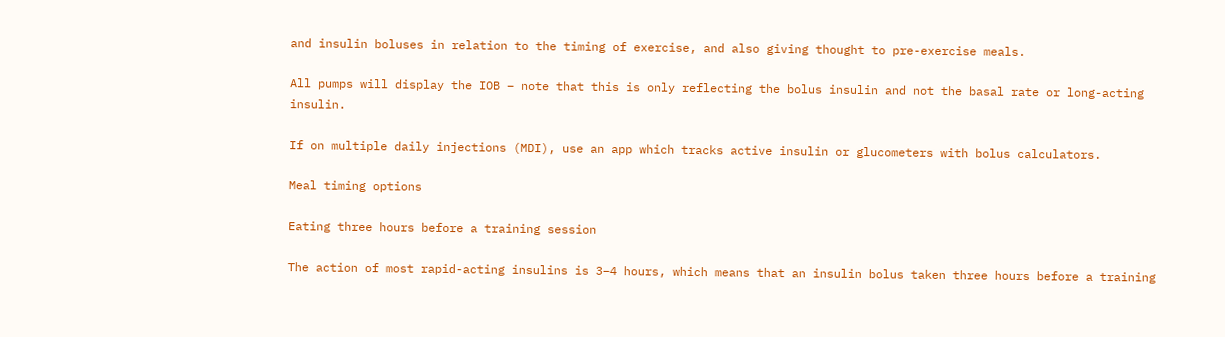and insulin boluses in relation to the timing of exercise, and also giving thought to pre-exercise meals.

All pumps will display the IOB – note that this is only reflecting the bolus insulin and not the basal rate or long-acting insulin.

If on multiple daily injections (MDI), use an app which tracks active insulin or glucometers with bolus calculators.

Meal timing options

Eating three hours before a training session

The action of most rapid-acting insulins is 3–4 hours, which means that an insulin bolus taken three hours before a training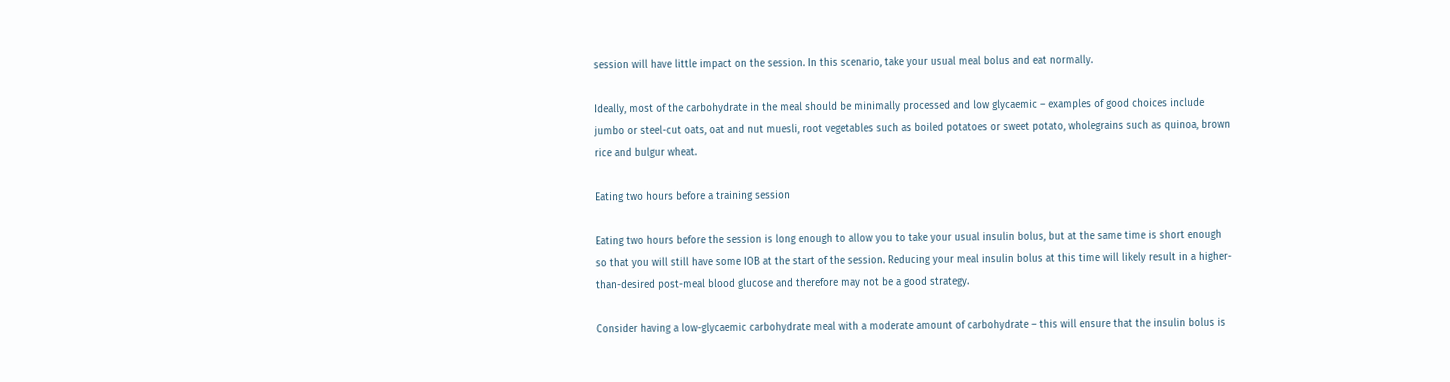session will have little impact on the session. In this scenario, take your usual meal bolus and eat normally.

Ideally, most of the carbohydrate in the meal should be minimally processed and low glycaemic – examples of good choices include jumbo or steel-cut oats, oat and nut muesli, root vegetables such as boiled potatoes or sweet potato, wholegrains such as quinoa, brown rice and bulgur wheat.

Eating two hours before a training session

Eating two hours before the session is long enough to allow you to take your usual insulin bolus, but at the same time is short enough so that you will still have some IOB at the start of the session. Reducing your meal insulin bolus at this time will likely result in a higher-than-desired post-meal blood glucose and therefore may not be a good strategy.

Consider having a low-glycaemic carbohydrate meal with a moderate amount of carbohydrate – this will ensure that the insulin bolus is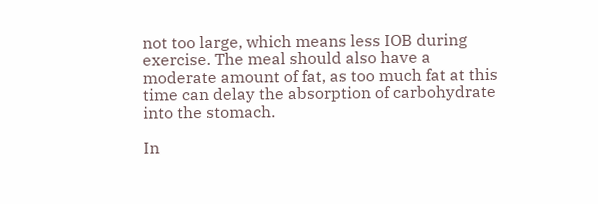not too large, which means less IOB during exercise. The meal should also have a moderate amount of fat, as too much fat at this time can delay the absorption of carbohydrate into the stomach.

In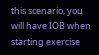this scenario, you will have IOB when starting exercise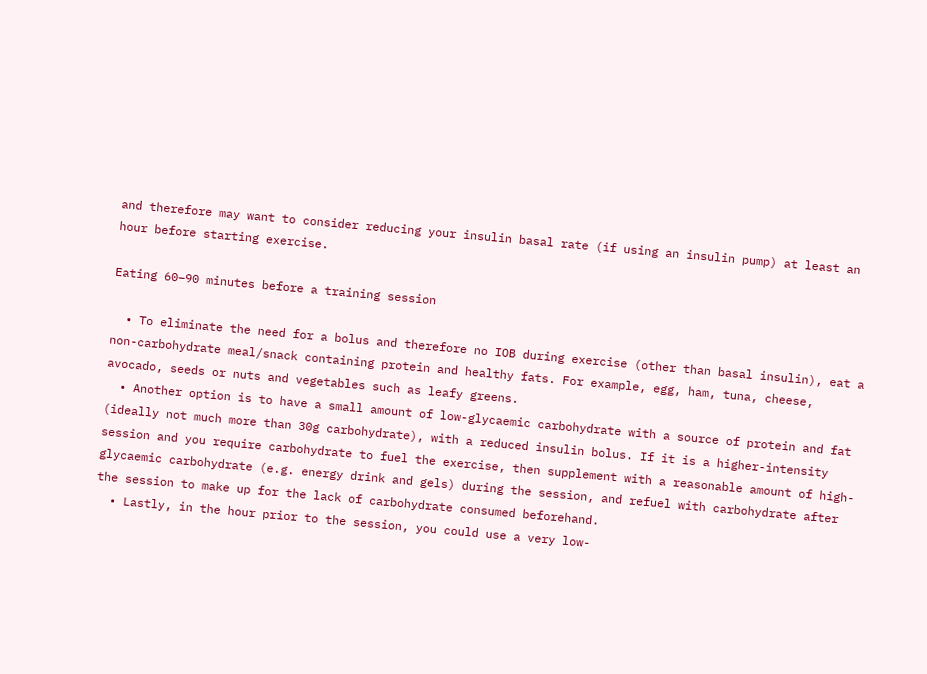and therefore may want to consider reducing your insulin basal rate (if using an insulin pump) at least an hour before starting exercise.

Eating 60–90 minutes before a training session

  • To eliminate the need for a bolus and therefore no IOB during exercise (other than basal insulin), eat a non-carbohydrate meal/snack containing protein and healthy fats. For example, egg, ham, tuna, cheese, avocado, seeds or nuts and vegetables such as leafy greens.
  • Another option is to have a small amount of low-glycaemic carbohydrate with a source of protein and fat (ideally not much more than 30g carbohydrate), with a reduced insulin bolus. If it is a higher-intensity session and you require carbohydrate to fuel the exercise, then supplement with a reasonable amount of high-glycaemic carbohydrate (e.g. energy drink and gels) during the session, and refuel with carbohydrate after the session to make up for the lack of carbohydrate consumed beforehand.
  • Lastly, in the hour prior to the session, you could use a very low-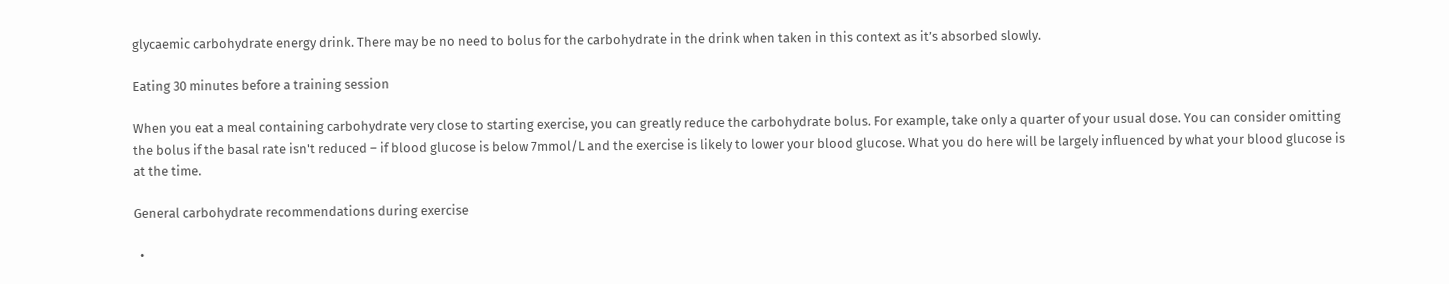glycaemic carbohydrate energy drink. There may be no need to bolus for the carbohydrate in the drink when taken in this context as it’s absorbed slowly.

Eating 30 minutes before a training session

When you eat a meal containing carbohydrate very close to starting exercise, you can greatly reduce the carbohydrate bolus. For example, take only a quarter of your usual dose. You can consider omitting the bolus if the basal rate isn't reduced – if blood glucose is below 7mmol/L and the exercise is likely to lower your blood glucose. What you do here will be largely influenced by what your blood glucose is at the time.

General carbohydrate recommendations during exercise

  •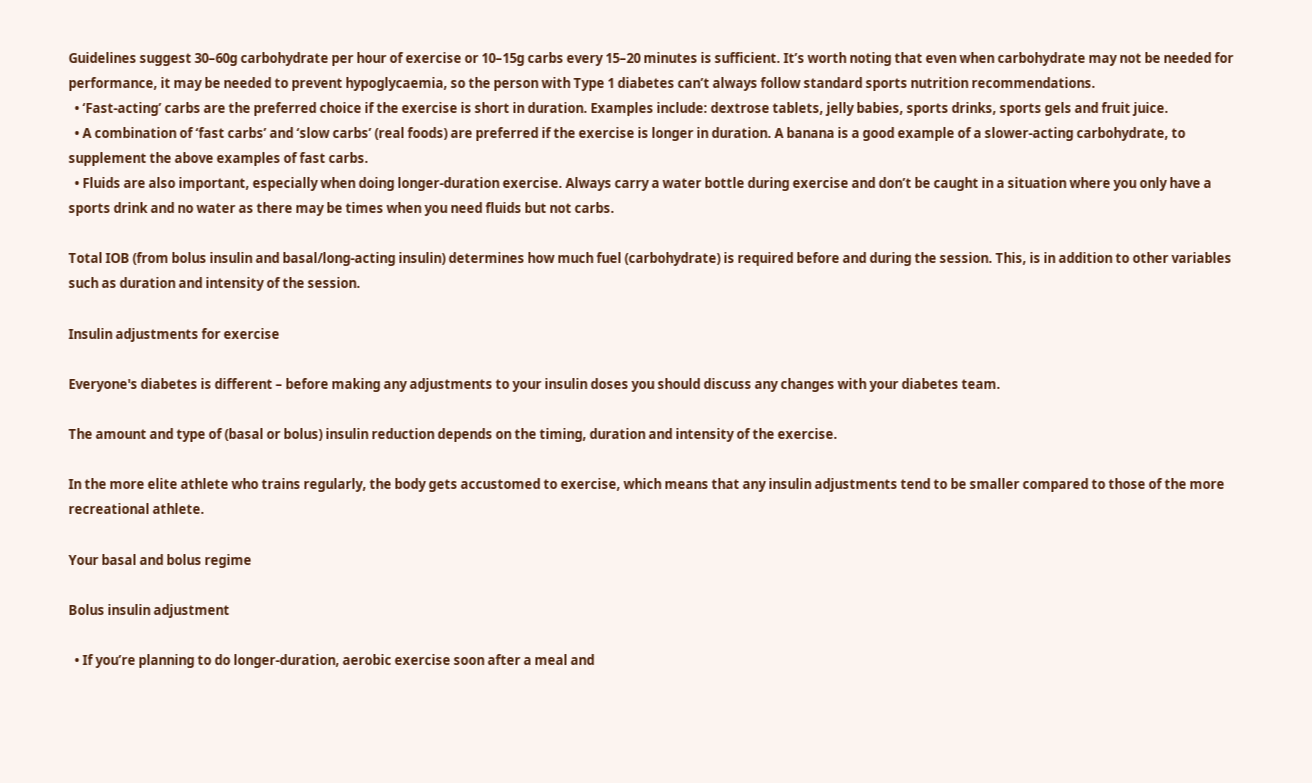Guidelines suggest 30–60g carbohydrate per hour of exercise or 10–15g carbs every 15–20 minutes is sufficient. It’s worth noting that even when carbohydrate may not be needed for performance, it may be needed to prevent hypoglycaemia, so the person with Type 1 diabetes can’t always follow standard sports nutrition recommendations.
  • ‘Fast-acting’ carbs are the preferred choice if the exercise is short in duration. Examples include: dextrose tablets, jelly babies, sports drinks, sports gels and fruit juice.
  • A combination of ‘fast carbs’ and ‘slow carbs’ (real foods) are preferred if the exercise is longer in duration. A banana is a good example of a slower-acting carbohydrate, to supplement the above examples of fast carbs.
  • Fluids are also important, especially when doing longer-duration exercise. Always carry a water bottle during exercise and don’t be caught in a situation where you only have a sports drink and no water as there may be times when you need fluids but not carbs.

Total IOB (from bolus insulin and basal/long-acting insulin) determines how much fuel (carbohydrate) is required before and during the session. This, is in addition to other variables such as duration and intensity of the session.

Insulin adjustments for exercise

Everyone's diabetes is different – before making any adjustments to your insulin doses you should discuss any changes with your diabetes team.

The amount and type of (basal or bolus) insulin reduction depends on the timing, duration and intensity of the exercise.

In the more elite athlete who trains regularly, the body gets accustomed to exercise, which means that any insulin adjustments tend to be smaller compared to those of the more recreational athlete.

Your basal and bolus regime

Bolus insulin adjustment

  • If you’re planning to do longer-duration, aerobic exercise soon after a meal and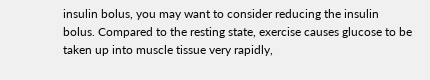insulin bolus, you may want to consider reducing the insulin bolus. Compared to the resting state, exercise causes glucose to be taken up into muscle tissue very rapidly,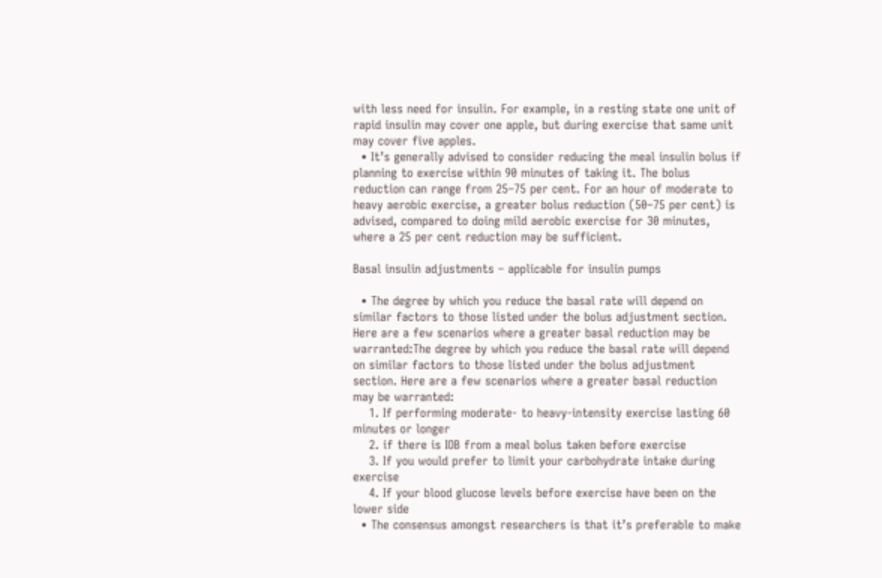with less need for insulin. For example, in a resting state one unit of rapid insulin may cover one apple, but during exercise that same unit may cover five apples.
  • It’s generally advised to consider reducing the meal insulin bolus if planning to exercise within 90 minutes of taking it. The bolus reduction can range from 25–75 per cent. For an hour of moderate to heavy aerobic exercise, a greater bolus reduction (50–75 per cent) is advised, compared to doing mild aerobic exercise for 30 minutes, where a 25 per cent reduction may be sufficient.

Basal insulin adjustments – applicable for insulin pumps

  • The degree by which you reduce the basal rate will depend on similar factors to those listed under the bolus adjustment section. Here are a few scenarios where a greater basal reduction may be warranted:The degree by which you reduce the basal rate will depend on similar factors to those listed under the bolus adjustment section. Here are a few scenarios where a greater basal reduction may be warranted:
    1. If performing moderate- to heavy-intensity exercise lasting 60 minutes or longer
    2. if there is IOB from a meal bolus taken before exercise
    3. If you would prefer to limit your carbohydrate intake during exercise
    4. If your blood glucose levels before exercise have been on the lower side
  • The consensus amongst researchers is that it’s preferable to make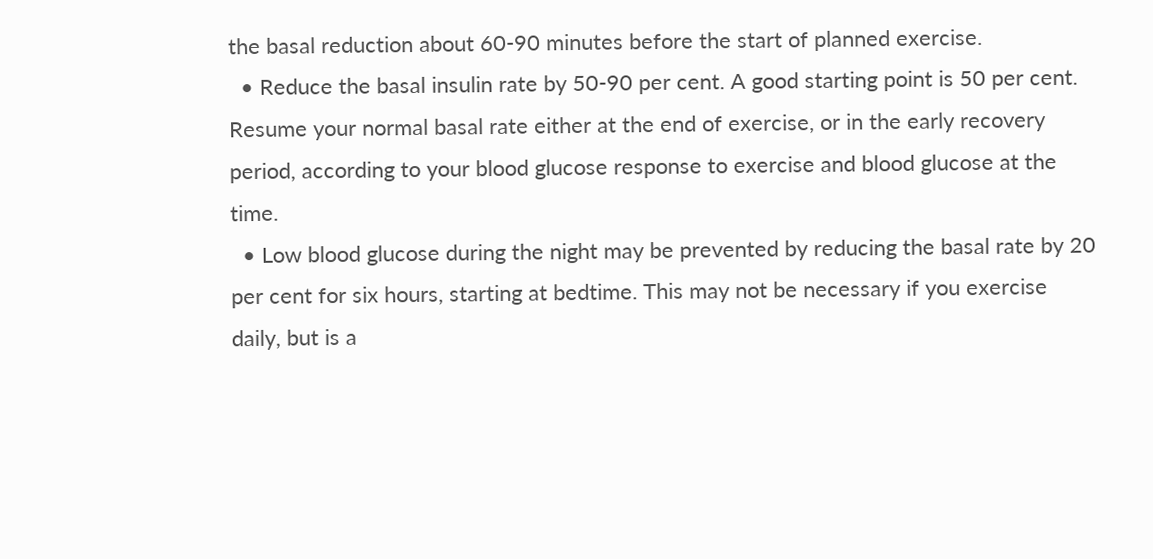the basal reduction about 60-90 minutes before the start of planned exercise.
  • Reduce the basal insulin rate by 50-90 per cent. A good starting point is 50 per cent. Resume your normal basal rate either at the end of exercise, or in the early recovery period, according to your blood glucose response to exercise and blood glucose at the time.
  • Low blood glucose during the night may be prevented by reducing the basal rate by 20 per cent for six hours, starting at bedtime. This may not be necessary if you exercise daily, but is a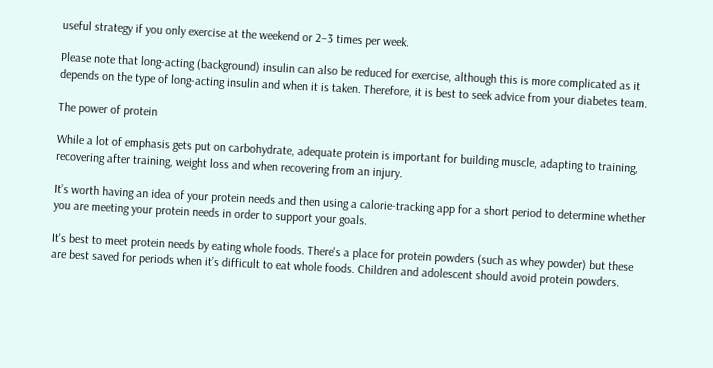useful strategy if you only exercise at the weekend or 2–3 times per week.

Please note that long-acting (background) insulin can also be reduced for exercise, although this is more complicated as it depends on the type of long-acting insulin and when it is taken. Therefore, it is best to seek advice from your diabetes team.

The power of protein

While a lot of emphasis gets put on carbohydrate, adequate protein is important for building muscle, adapting to training, recovering after training, weight loss and when recovering from an injury.

It’s worth having an idea of your protein needs and then using a calorie-tracking app for a short period to determine whether you are meeting your protein needs in order to support your goals.

It's best to meet protein needs by eating whole foods. There's a place for protein powders (such as whey powder) but these are best saved for periods when it’s difficult to eat whole foods. Children and adolescent should avoid protein powders.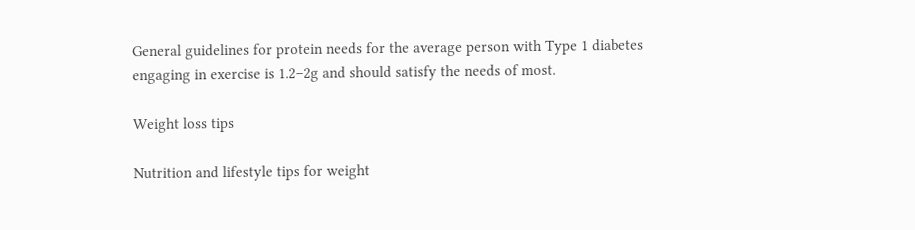General guidelines for protein needs for the average person with Type 1 diabetes engaging in exercise is 1.2–2g and should satisfy the needs of most.

Weight loss tips

Nutrition and lifestyle tips for weight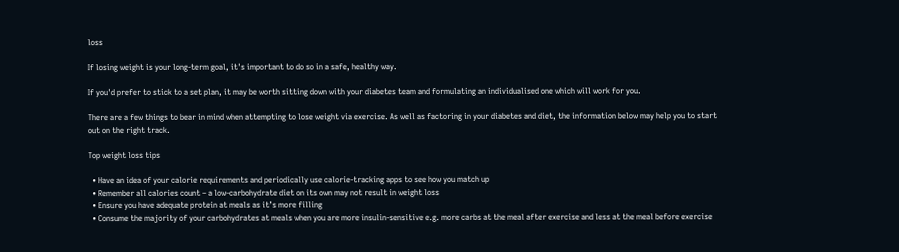loss

If losing weight is your long-term goal, it's important to do so in a safe, healthy way.

If you'd prefer to stick to a set plan, it may be worth sitting down with your diabetes team and formulating an individualised one which will work for you.

There are a few things to bear in mind when attempting to lose weight via exercise. As well as factoring in your diabetes and diet, the information below may help you to start out on the right track.

Top weight loss tips

  • Have an idea of your calorie requirements and periodically use calorie-tracking apps to see how you match up
  • Remember all calories count – a low-carbohydrate diet on its own may not result in weight loss
  • Ensure you have adequate protein at meals as it’s more filling
  • Consume the majority of your carbohydrates at meals when you are more insulin-sensitive e.g. more carbs at the meal after exercise and less at the meal before exercise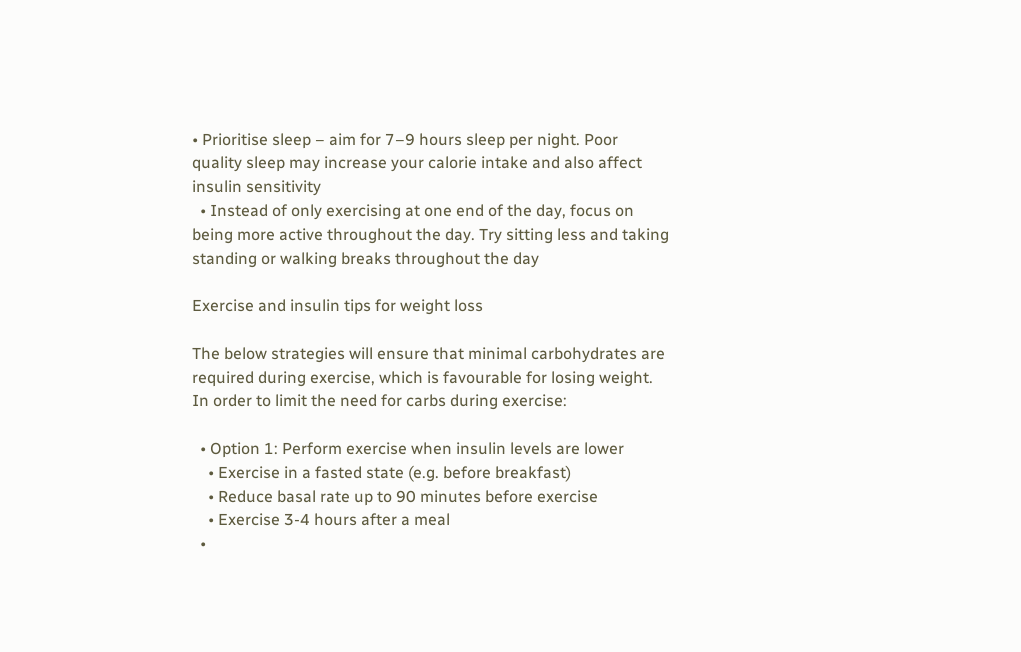• Prioritise sleep – aim for 7–9 hours sleep per night. Poor quality sleep may increase your calorie intake and also affect insulin sensitivity
  • Instead of only exercising at one end of the day, focus on being more active throughout the day. Try sitting less and taking standing or walking breaks throughout the day

Exercise and insulin tips for weight loss

The below strategies will ensure that minimal carbohydrates are required during exercise, which is favourable for losing weight. In order to limit the need for carbs during exercise:

  • Option 1: Perform exercise when insulin levels are lower
    • Exercise in a fasted state (e.g. before breakfast)
    • Reduce basal rate up to 90 minutes before exercise
    • Exercise 3-4 hours after a meal
  •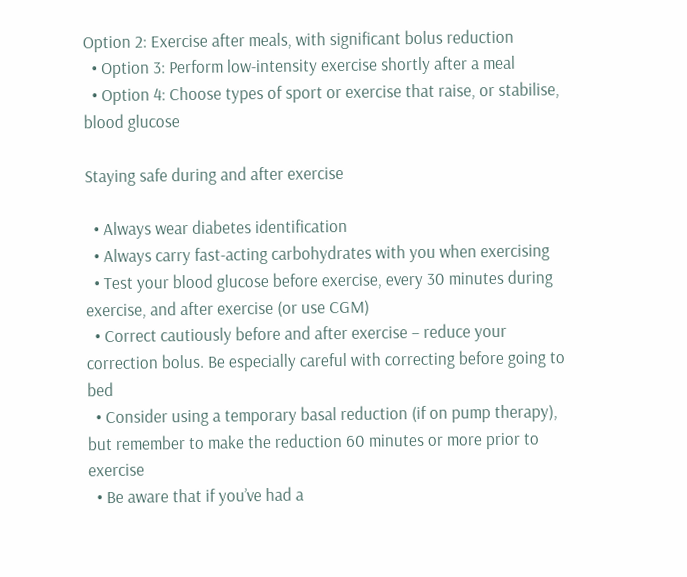Option 2: Exercise after meals, with significant bolus reduction
  • Option 3: Perform low-intensity exercise shortly after a meal
  • Option 4: Choose types of sport or exercise that raise, or stabilise, blood glucose

Staying safe during and after exercise

  • Always wear diabetes identification
  • Always carry fast-acting carbohydrates with you when exercising
  • Test your blood glucose before exercise, every 30 minutes during exercise, and after exercise (or use CGM)
  • Correct cautiously before and after exercise – reduce your correction bolus. Be especially careful with correcting before going to bed
  • Consider using a temporary basal reduction (if on pump therapy), but remember to make the reduction 60 minutes or more prior to exercise
  • Be aware that if you’ve had a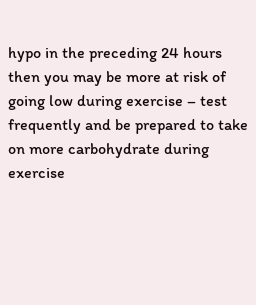hypo in the preceding 24 hours then you may be more at risk of going low during exercise – test frequently and be prepared to take on more carbohydrate during exercise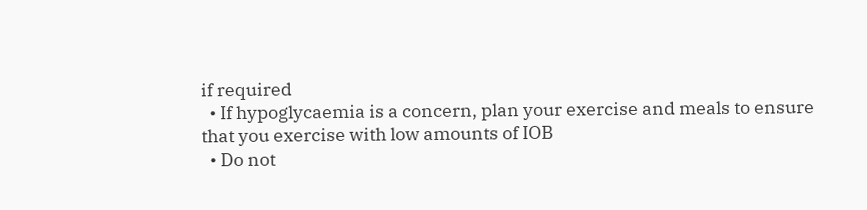if required
  • If hypoglycaemia is a concern, plan your exercise and meals to ensure that you exercise with low amounts of IOB
  • Do not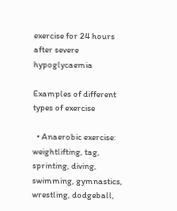exercise for 24 hours after severe hypoglycaemia

Examples of different types of exercise

  • Anaerobic exercise: weightlifting, tag, sprinting, diving, swimming, gymnastics, wrestling, dodgeball,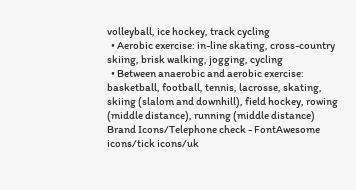volleyball, ice hockey, track cycling
  • Aerobic exercise: in-line skating, cross-country skiing, brisk walking, jogging, cycling
  • Between anaerobic and aerobic exercise: basketball, football, tennis, lacrosse, skating, skiing (slalom and downhill), field hockey, rowing (middle distance), running (middle distance)
Brand Icons/Telephone check - FontAwesome icons/tick icons/uk